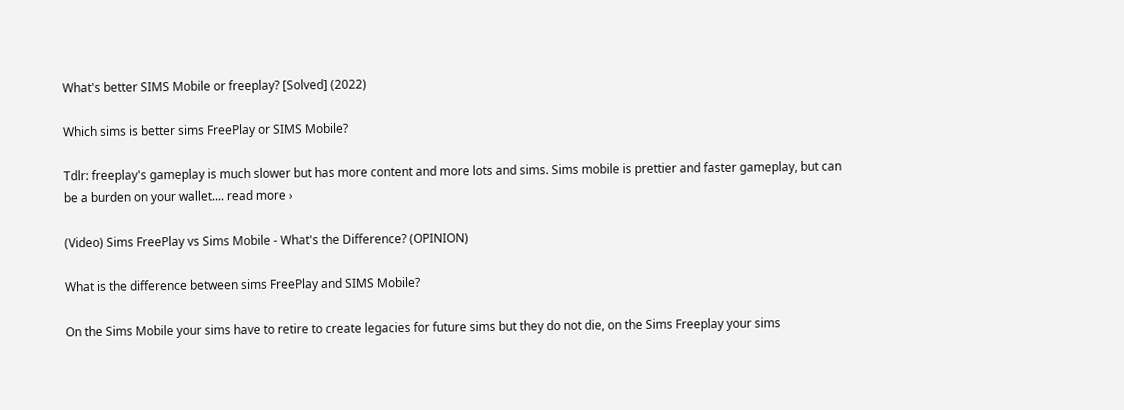What's better SIMS Mobile or freeplay? [Solved] (2022)

Which sims is better sims FreePlay or SIMS Mobile?

Tdlr: freeplay's gameplay is much slower but has more content and more lots and sims. Sims mobile is prettier and faster gameplay, but can be a burden on your wallet.... read more ›

(Video) Sims FreePlay vs Sims Mobile - What's the Difference? (OPINION)

What is the difference between sims FreePlay and SIMS Mobile?

On the Sims Mobile your sims have to retire to create legacies for future sims but they do not die, on the Sims Freeplay your sims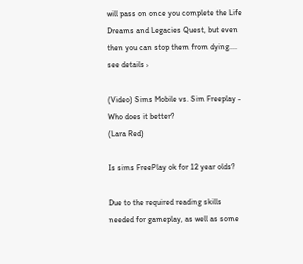will pass on once you complete the Life Dreams and Legacies Quest, but even then you can stop them from dying.... see details ›

(Video) Sims Mobile vs. Sim Freeplay - Who does it better?
(Lara Red)

Is sims FreePlay ok for 12 year olds?

Due to the required reading skills needed for gameplay, as well as some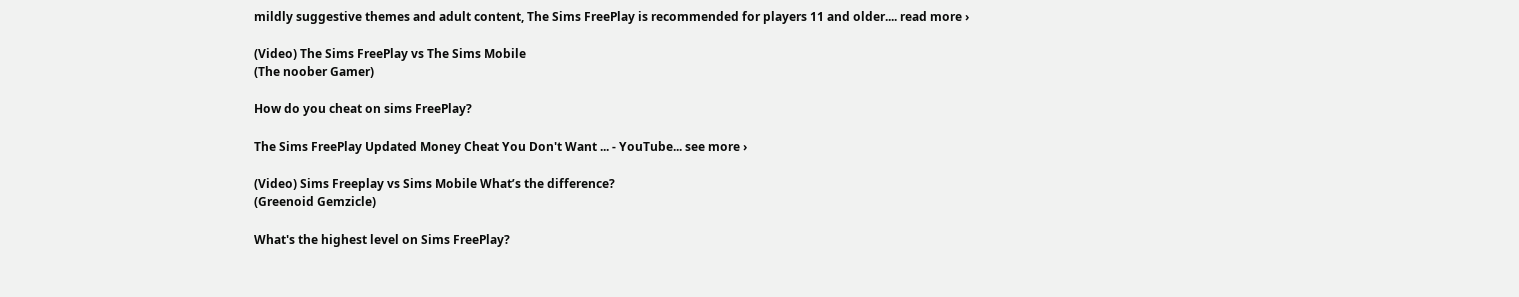mildly suggestive themes and adult content, The Sims FreePlay is recommended for players 11 and older.... read more ›

(Video) The Sims FreePlay vs The Sims Mobile
(The noober Gamer)

How do you cheat on sims FreePlay?

The Sims FreePlay Updated Money Cheat You Don't Want ... - YouTube... see more ›

(Video) Sims Freeplay vs Sims Mobile What’s the difference?
(Greenoid Gemzicle)

What's the highest level on Sims FreePlay?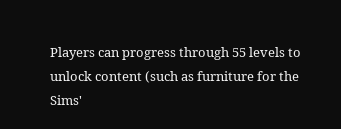Players can progress through 55 levels to unlock content (such as furniture for the Sims'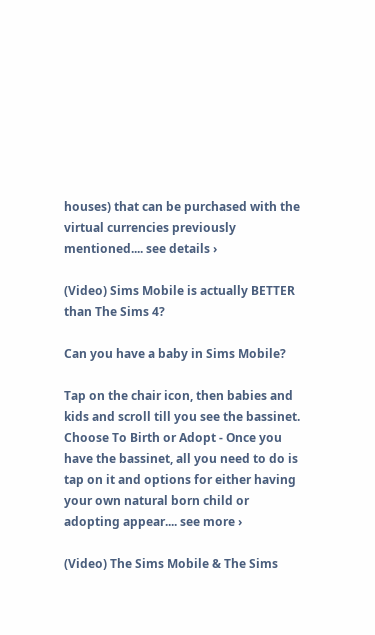houses) that can be purchased with the virtual currencies previously mentioned.... see details ›

(Video) Sims Mobile is actually BETTER than The Sims 4?

Can you have a baby in Sims Mobile?

Tap on the chair icon, then babies and kids and scroll till you see the bassinet. Choose To Birth or Adopt - Once you have the bassinet, all you need to do is tap on it and options for either having your own natural born child or adopting appear.... see more ›

(Video) The Sims Mobile & The Sims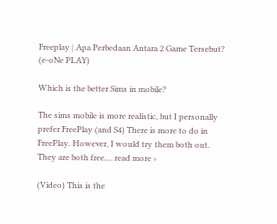Freeplay | Apa Perbedaan Antara 2 Game Tersebut?
(e-oNe PLAY)

Which is the better Sims in mobile?

The sims mobile is more realistic, but I personally prefer FreePlay (and S4) There is more to do in FreePlay. However, I would try them both out. They are both free.... read more ›

(Video) This is the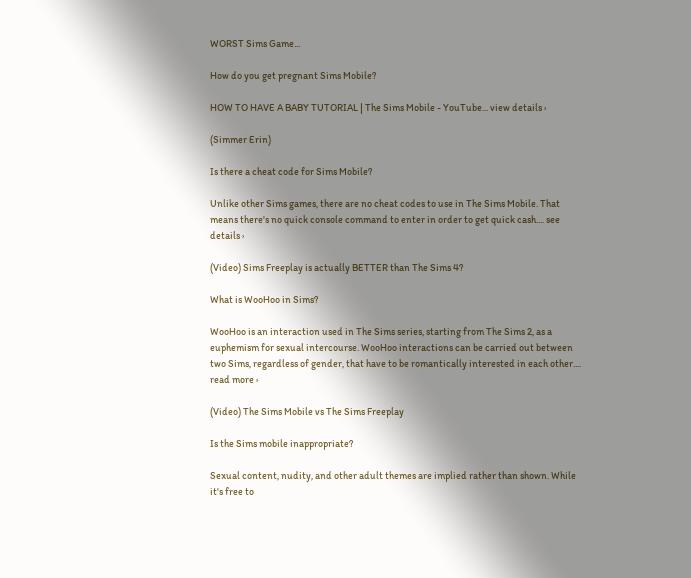WORST Sims Game...

How do you get pregnant Sims Mobile?

HOW TO HAVE A BABY TUTORIAL | The Sims Mobile - YouTube... view details ›

(Simmer Erin)

Is there a cheat code for Sims Mobile?

Unlike other Sims games, there are no cheat codes to use in The Sims Mobile. That means there's no quick console command to enter in order to get quick cash.... see details ›

(Video) Sims Freeplay is actually BETTER than The Sims 4?

What is WooHoo in Sims?

WooHoo is an interaction used in The Sims series, starting from The Sims 2, as a euphemism for sexual intercourse. WooHoo interactions can be carried out between two Sims, regardless of gender, that have to be romantically interested in each other.... read more ›

(Video) The Sims Mobile vs The Sims Freeplay

Is the Sims mobile inappropriate?

Sexual content, nudity, and other adult themes are implied rather than shown. While it's free to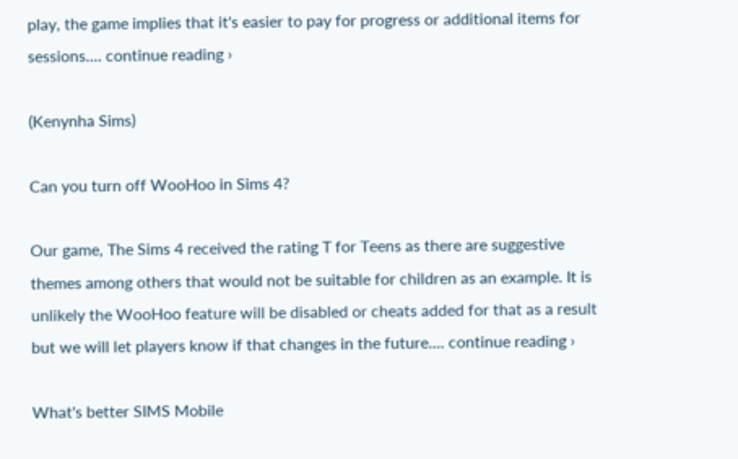play, the game implies that it's easier to pay for progress or additional items for sessions.... continue reading ›

(Kenynha Sims)

Can you turn off WooHoo in Sims 4?

Our game, The Sims 4 received the rating T for Teens as there are suggestive themes among others that would not be suitable for children as an example. It is unlikely the WooHoo feature will be disabled or cheats added for that as a result but we will let players know if that changes in the future.... continue reading ›

What's better SIMS Mobile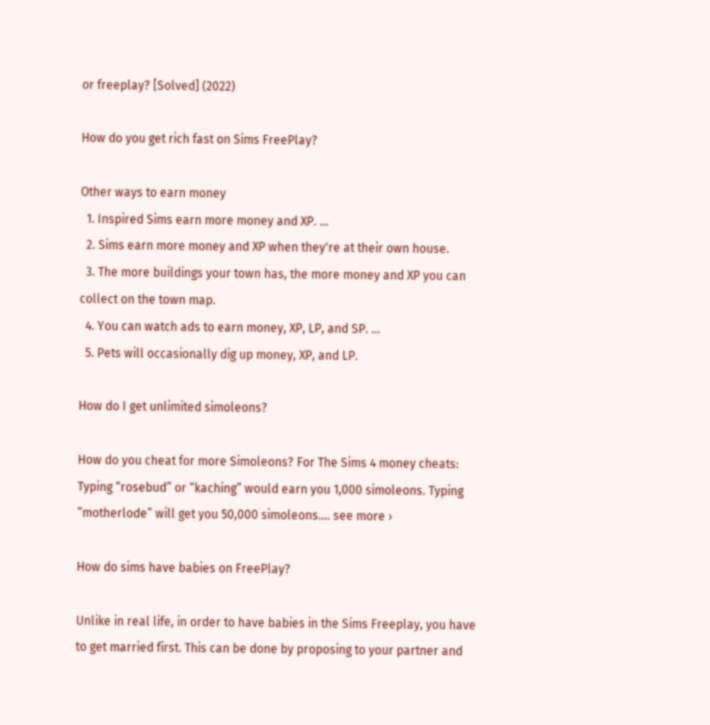or freeplay? [Solved] (2022)

How do you get rich fast on Sims FreePlay?

Other ways to earn money
  1. Inspired Sims earn more money and XP. ...
  2. Sims earn more money and XP when they're at their own house.
  3. The more buildings your town has, the more money and XP you can collect on the town map.
  4. You can watch ads to earn money, XP, LP, and SP. ...
  5. Pets will occasionally dig up money, XP, and LP.

How do I get unlimited simoleons?

How do you cheat for more Simoleons? For The Sims 4 money cheats: Typing “rosebud” or “kaching” would earn you 1,000 simoleons. Typing “motherlode” will get you 50,000 simoleons.... see more ›

How do sims have babies on FreePlay?

Unlike in real life, in order to have babies in the Sims Freeplay, you have to get married first. This can be done by proposing to your partner and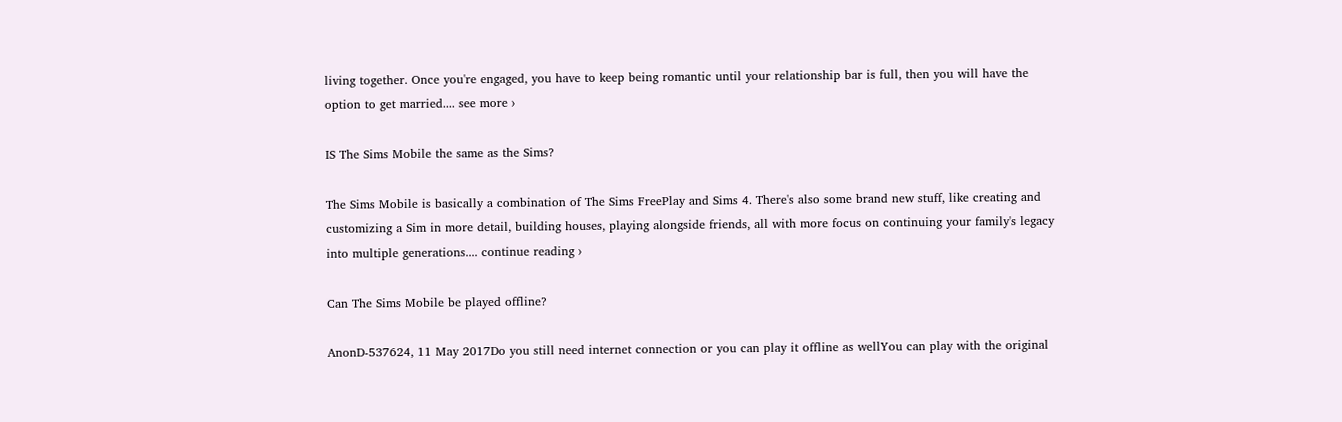living together. Once you're engaged, you have to keep being romantic until your relationship bar is full, then you will have the option to get married.... see more ›

IS The Sims Mobile the same as the Sims?

The Sims Mobile is basically a combination of The Sims FreePlay and Sims 4. There's also some brand new stuff, like creating and customizing a Sim in more detail, building houses, playing alongside friends, all with more focus on continuing your family's legacy into multiple generations.... continue reading ›

Can The Sims Mobile be played offline?

AnonD-537624, 11 May 2017Do you still need internet connection or you can play it offline as wellYou can play with the original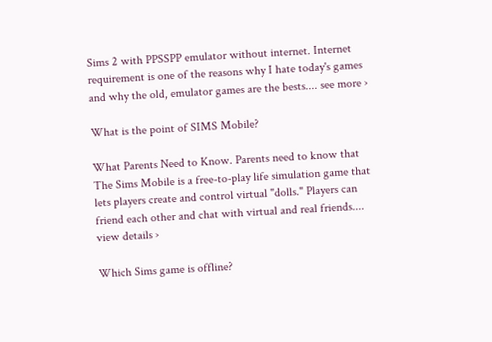Sims 2 with PPSSPP emulator without internet. Internet requirement is one of the reasons why I hate today's games and why the old, emulator games are the bests.... see more ›

What is the point of SIMS Mobile?

What Parents Need to Know. Parents need to know that The Sims Mobile is a free-to-play life simulation game that lets players create and control virtual "dolls." Players can friend each other and chat with virtual and real friends.... view details ›

Which Sims game is offline?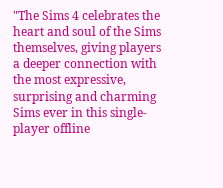"The Sims 4 celebrates the heart and soul of the Sims themselves, giving players a deeper connection with the most expressive, surprising and charming Sims ever in this single-player offline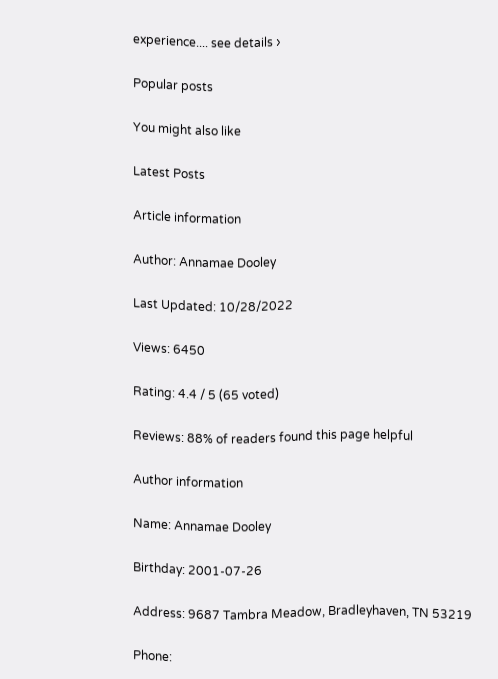experience.... see details ›

Popular posts

You might also like

Latest Posts

Article information

Author: Annamae Dooley

Last Updated: 10/28/2022

Views: 6450

Rating: 4.4 / 5 (65 voted)

Reviews: 88% of readers found this page helpful

Author information

Name: Annamae Dooley

Birthday: 2001-07-26

Address: 9687 Tambra Meadow, Bradleyhaven, TN 53219

Phone: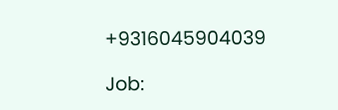+9316045904039

Job: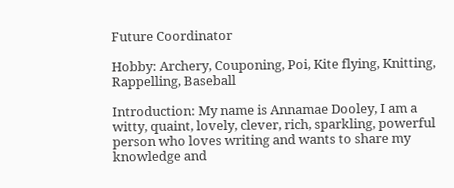Future Coordinator

Hobby: Archery, Couponing, Poi, Kite flying, Knitting, Rappelling, Baseball

Introduction: My name is Annamae Dooley, I am a witty, quaint, lovely, clever, rich, sparkling, powerful person who loves writing and wants to share my knowledge and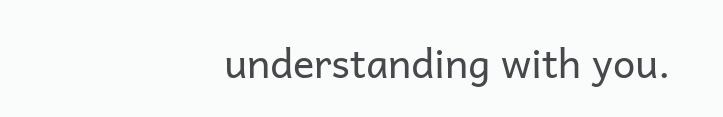understanding with you.